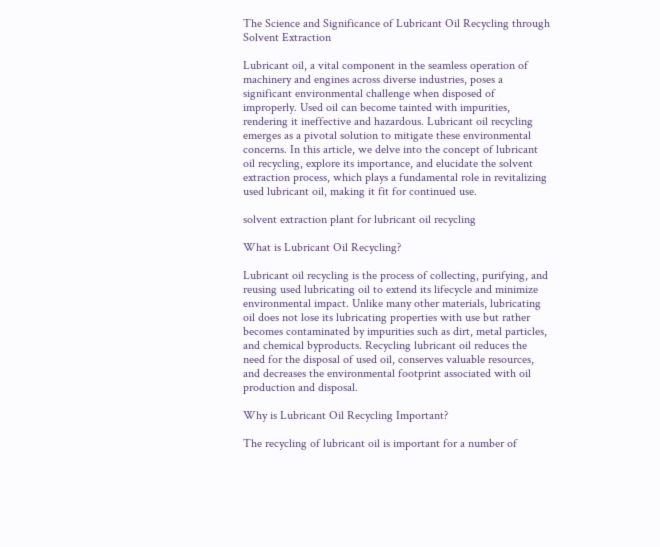The Science and Significance of Lubricant Oil Recycling through Solvent Extraction

Lubricant oil, a vital component in the seamless operation of machinery and engines across diverse industries, poses a significant environmental challenge when disposed of improperly. Used oil can become tainted with impurities, rendering it ineffective and hazardous. Lubricant oil recycling emerges as a pivotal solution to mitigate these environmental concerns. In this article, we delve into the concept of lubricant oil recycling, explore its importance, and elucidate the solvent extraction process, which plays a fundamental role in revitalizing used lubricant oil, making it fit for continued use.

solvent extraction plant for lubricant oil recycling

What is Lubricant Oil Recycling?

Lubricant oil recycling is the process of collecting, purifying, and reusing used lubricating oil to extend its lifecycle and minimize environmental impact. Unlike many other materials, lubricating oil does not lose its lubricating properties with use but rather becomes contaminated by impurities such as dirt, metal particles, and chemical byproducts. Recycling lubricant oil reduces the need for the disposal of used oil, conserves valuable resources, and decreases the environmental footprint associated with oil production and disposal.

Why is Lubricant Oil Recycling Important?

The recycling of lubricant oil is important for a number of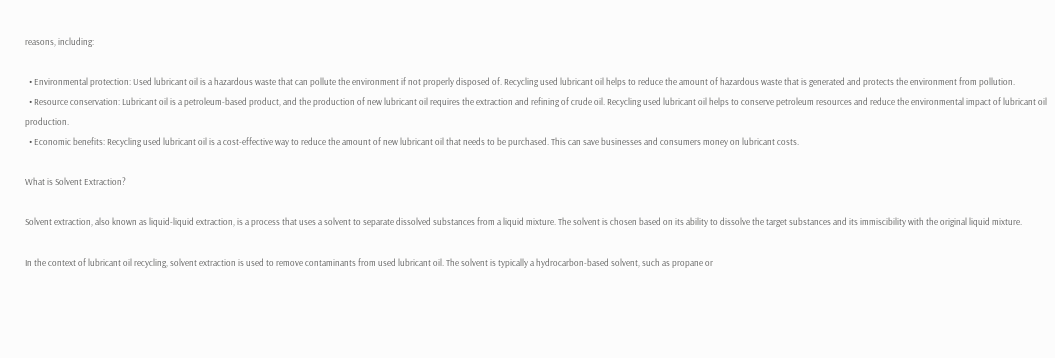reasons, including:

  • Environmental protection: Used lubricant oil is a hazardous waste that can pollute the environment if not properly disposed of. Recycling used lubricant oil helps to reduce the amount of hazardous waste that is generated and protects the environment from pollution.
  • Resource conservation: Lubricant oil is a petroleum-based product, and the production of new lubricant oil requires the extraction and refining of crude oil. Recycling used lubricant oil helps to conserve petroleum resources and reduce the environmental impact of lubricant oil production.
  • Economic benefits: Recycling used lubricant oil is a cost-effective way to reduce the amount of new lubricant oil that needs to be purchased. This can save businesses and consumers money on lubricant costs.

What is Solvent Extraction?

Solvent extraction, also known as liquid-liquid extraction, is a process that uses a solvent to separate dissolved substances from a liquid mixture. The solvent is chosen based on its ability to dissolve the target substances and its immiscibility with the original liquid mixture.

In the context of lubricant oil recycling, solvent extraction is used to remove contaminants from used lubricant oil. The solvent is typically a hydrocarbon-based solvent, such as propane or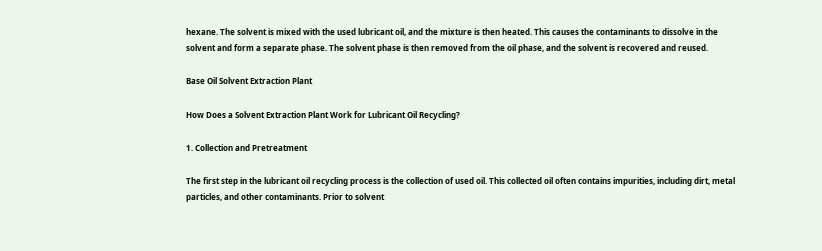hexane. The solvent is mixed with the used lubricant oil, and the mixture is then heated. This causes the contaminants to dissolve in the solvent and form a separate phase. The solvent phase is then removed from the oil phase, and the solvent is recovered and reused.

Base Oil Solvent Extraction Plant

How Does a Solvent Extraction Plant Work for Lubricant Oil Recycling?

1. Collection and Pretreatment

The first step in the lubricant oil recycling process is the collection of used oil. This collected oil often contains impurities, including dirt, metal particles, and other contaminants. Prior to solvent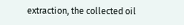extraction, the collected oil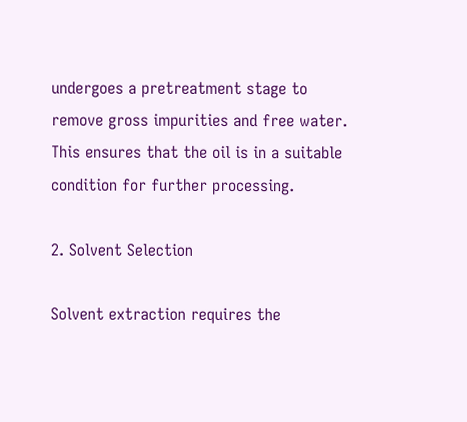undergoes a pretreatment stage to remove gross impurities and free water. This ensures that the oil is in a suitable condition for further processing.

2. Solvent Selection

Solvent extraction requires the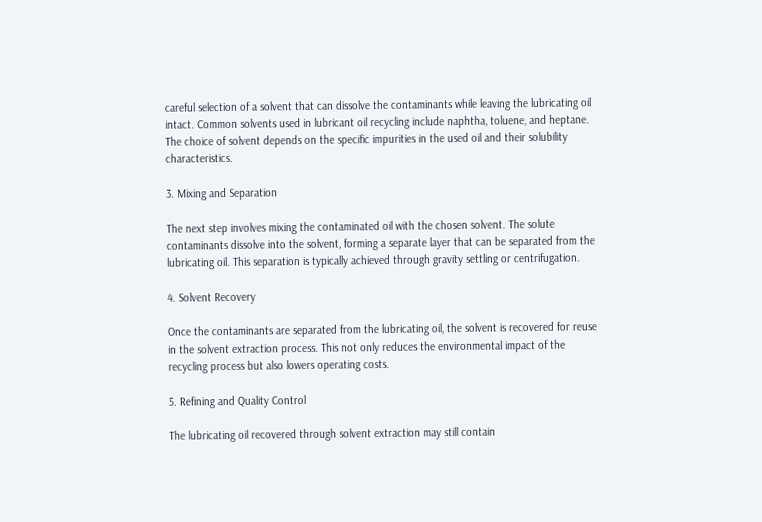careful selection of a solvent that can dissolve the contaminants while leaving the lubricating oil intact. Common solvents used in lubricant oil recycling include naphtha, toluene, and heptane. The choice of solvent depends on the specific impurities in the used oil and their solubility characteristics.

3. Mixing and Separation

The next step involves mixing the contaminated oil with the chosen solvent. The solute contaminants dissolve into the solvent, forming a separate layer that can be separated from the lubricating oil. This separation is typically achieved through gravity settling or centrifugation.

4. Solvent Recovery

Once the contaminants are separated from the lubricating oil, the solvent is recovered for reuse in the solvent extraction process. This not only reduces the environmental impact of the recycling process but also lowers operating costs.

5. Refining and Quality Control

The lubricating oil recovered through solvent extraction may still contain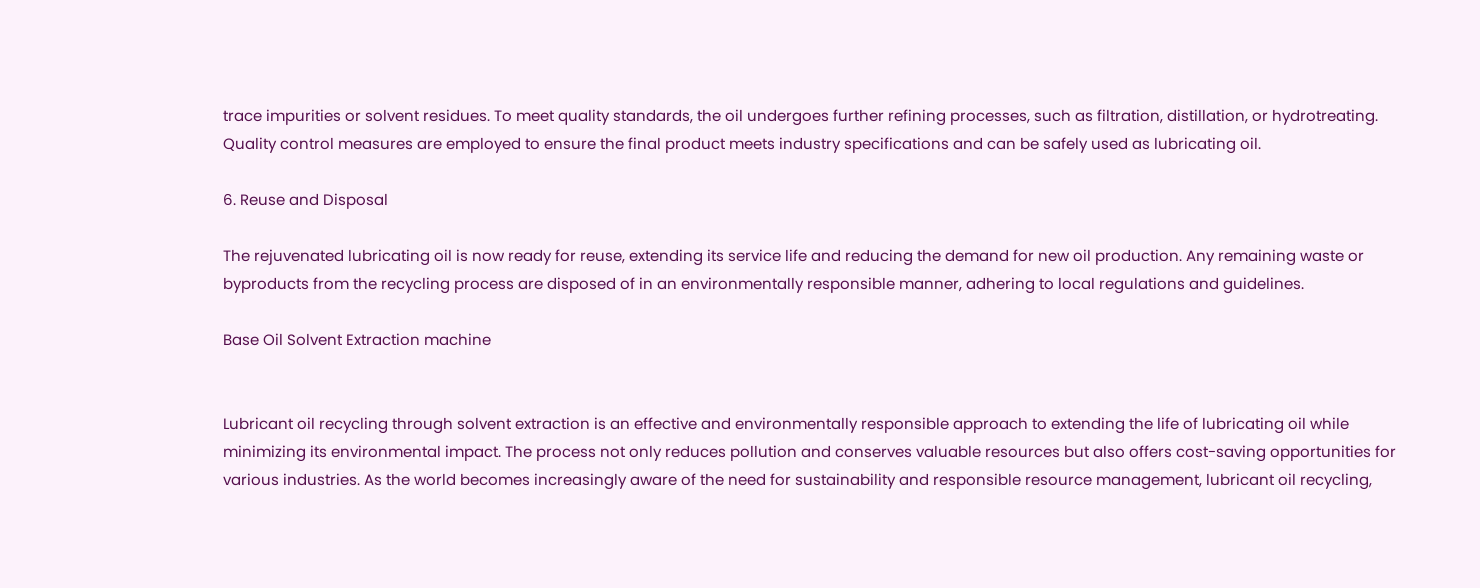trace impurities or solvent residues. To meet quality standards, the oil undergoes further refining processes, such as filtration, distillation, or hydrotreating. Quality control measures are employed to ensure the final product meets industry specifications and can be safely used as lubricating oil.

6. Reuse and Disposal

The rejuvenated lubricating oil is now ready for reuse, extending its service life and reducing the demand for new oil production. Any remaining waste or byproducts from the recycling process are disposed of in an environmentally responsible manner, adhering to local regulations and guidelines.

Base Oil Solvent Extraction machine


Lubricant oil recycling through solvent extraction is an effective and environmentally responsible approach to extending the life of lubricating oil while minimizing its environmental impact. The process not only reduces pollution and conserves valuable resources but also offers cost-saving opportunities for various industries. As the world becomes increasingly aware of the need for sustainability and responsible resource management, lubricant oil recycling,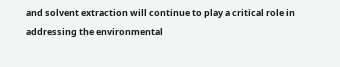and solvent extraction will continue to play a critical role in addressing the environmental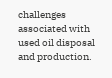challenges associated with used oil disposal and production.